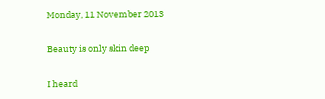Monday, 11 November 2013

Beauty is only skin deep

I heard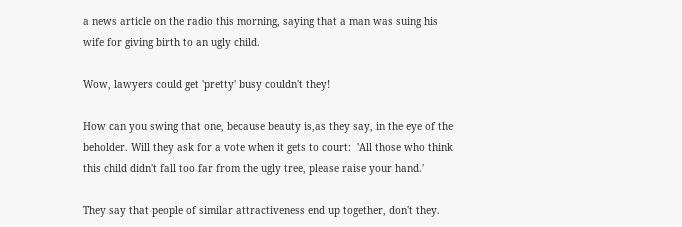a news article on the radio this morning, saying that a man was suing his wife for giving birth to an ugly child.

Wow, lawyers could get 'pretty' busy couldn't they!

How can you swing that one, because beauty is,as they say, in the eye of the beholder. Will they ask for a vote when it gets to court:  'All those who think this child didn't fall too far from the ugly tree, please raise your hand.'

They say that people of similar attractiveness end up together, don't they.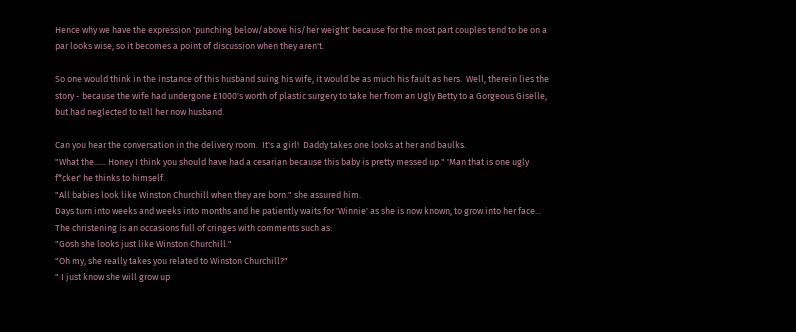Hence why we have the expression 'punching below/above his/her weight' because for the most part couples tend to be on a par looks wise, so it becomes a point of discussion when they aren't.

So one would think in the instance of this husband suing his wife, it would be as much his fault as hers.  Well, therein lies the story - because the wife had undergone £1000's worth of plastic surgery to take her from an Ugly Betty to a Gorgeous Giselle, but had neglected to tell her now husband.

Can you hear the conversation in the delivery room.  It's a girl!  Daddy takes one looks at her and baulks.
"What the...... Honey I think you should have had a cesarian because this baby is pretty messed up." 'Man that is one ugly f*cker' he thinks to himself.
"All babies look like Winston Churchill when they are born." she assured him.
Days turn into weeks and weeks into months and he patiently waits for 'Winnie' as she is now known, to grow into her face...
The christening is an occasions full of cringes with comments such as:
"Gosh she looks just like Winston Churchill."
"Oh my, she really takes you related to Winston Churchill?"
" I just know she will grow up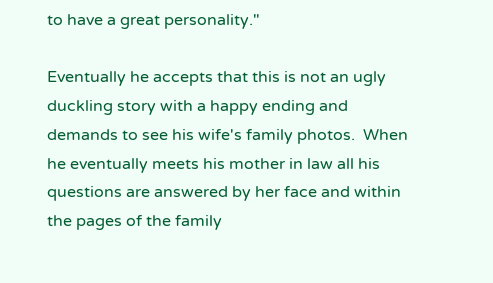to have a great personality."

Eventually he accepts that this is not an ugly duckling story with a happy ending and demands to see his wife's family photos.  When he eventually meets his mother in law all his questions are answered by her face and within the pages of the family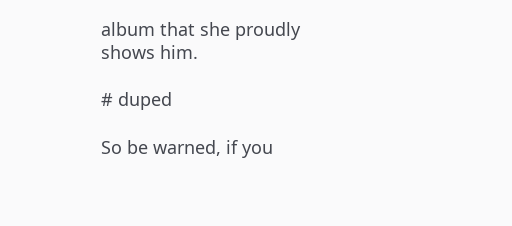album that she proudly shows him.

# duped

So be warned, if you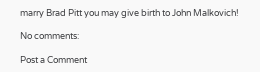marry Brad Pitt you may give birth to John Malkovich!

No comments:

Post a Comment